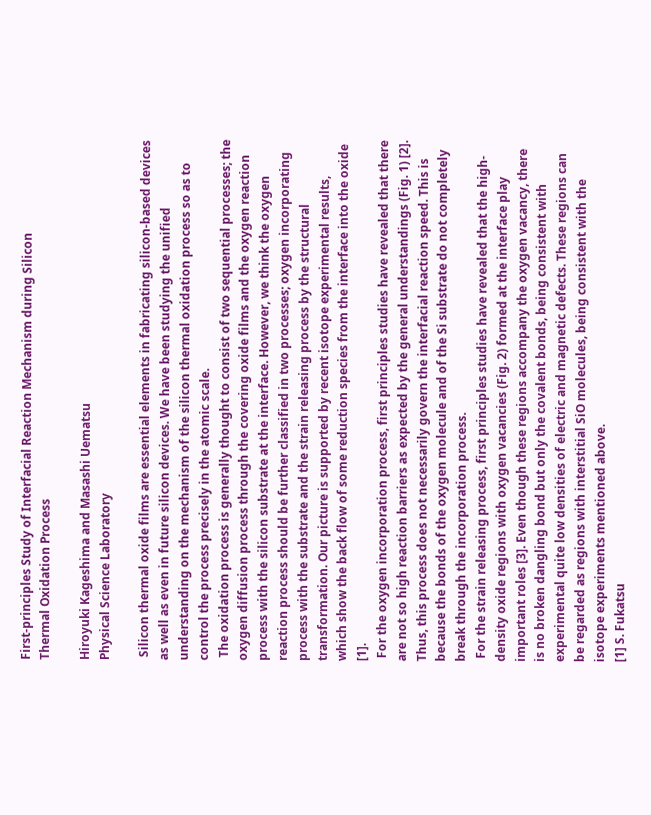First-principles Study of Interfacial Reaction Mechanism during Silicon
Thermal Oxidation Process

Hiroyuki Kageshima and Masashi Uematsu
Physical Science Laboratory

 Silicon thermal oxide films are essential elements in fabricating silicon-based devices as well as even in future silicon devices. We have been studying the unified understanding on the mechanism of the silicon thermal oxidation process so as to control the process precisely in the atomic scale.
 The oxidation process is generally thought to consist of two sequential processes; the oxygen diffusion process through the covering oxide films and the oxygen reaction process with the silicon substrate at the interface. However, we think the oxygen reaction process should be further classified in two processes; oxygen incorporating process with the substrate and the strain releasing process by the structural transformation. Our picture is supported by recent isotope experimental results, which show the back flow of some reduction species from the interface into the oxide [1].
 For the oxygen incorporation process, first principles studies have revealed that there are not so high reaction barriers as expected by the general understandings (Fig. 1) [2]. Thus, this process does not necessarily govern the interfacial reaction speed. This is because the bonds of the oxygen molecule and of the Si substrate do not completely break through the incorporation process.
 For the strain releasing process, first principles studies have revealed that the high-density oxide regions with oxygen vacancies (Fig. 2) formed at the interface play important roles [3]. Even though these regions accompany the oxygen vacancy, there is no broken dangling bond but only the covalent bonds, being consistent with experimental quite low densities of electric and magnetic defects. These regions can be regarded as regions with interstitial SiO molecules, being consistent with the isotope experiments mentioned above.
[1] S. Fukatsu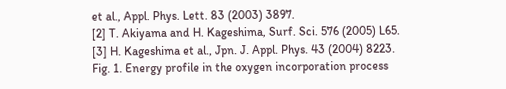et al., Appl. Phys. Lett. 83 (2003) 3897.
[2] T. Akiyama and H. Kageshima, Surf. Sci. 576 (2005) L65.
[3] H. Kageshima et al., Jpn. J. Appl. Phys. 43 (2004) 8223.
Fig. 1. Energy profile in the oxygen incorporation process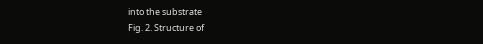into the substrate
Fig. 2. Structure of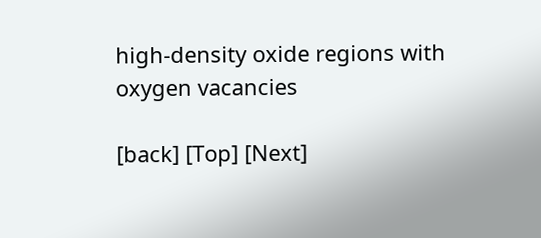high-density oxide regions with oxygen vacancies

[back] [Top] [Next]